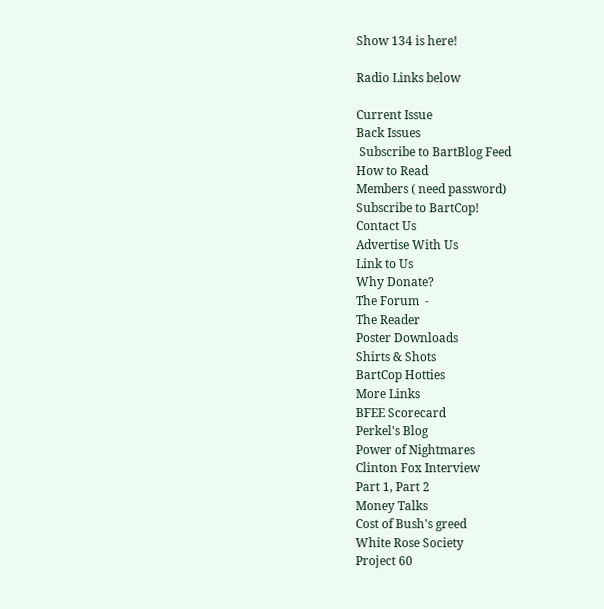Show 134 is here!

Radio Links below

Current Issue
Back Issues
 Subscribe to BartBlog Feed
How to Read
Members ( need password)
Subscribe to BartCop!
Contact Us
Advertise With Us
Link to Us
Why Donate?
The Forum  -
The Reader
Poster Downloads
Shirts & Shots
BartCop Hotties
More Links
BFEE Scorecard
Perkel's Blog
Power of Nightmares
Clinton Fox Interview
Part 1, Part 2
Money Talks
Cost of Bush's greed
White Rose Society
Project 60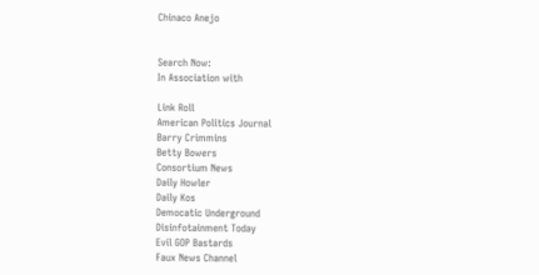Chinaco Anejo


Search Now:
In Association with

Link Roll
American Politics Journal
Barry Crimmins
Betty Bowers
Consortium News
Daily Howler
Daily Kos
Democatic Underground
Disinfotainment Today
Evil GOP Bastards
Faux News Channel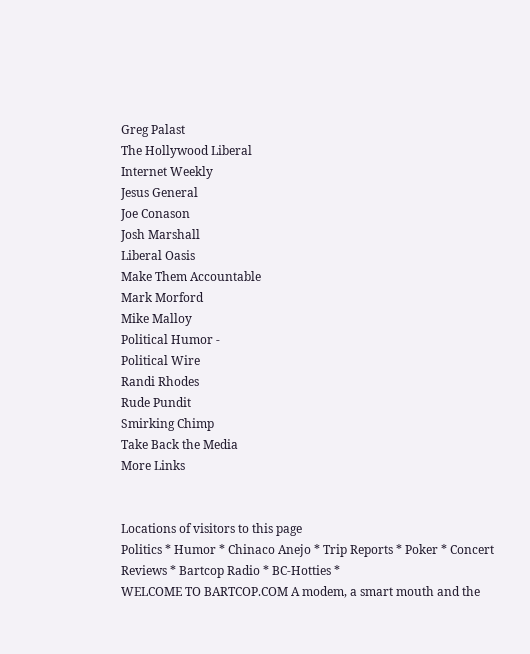Greg Palast
The Hollywood Liberal
Internet Weekly
Jesus General
Joe Conason
Josh Marshall
Liberal Oasis
Make Them Accountable
Mark Morford
Mike Malloy
Political Humor -
Political Wire
Randi Rhodes
Rude Pundit
Smirking Chimp
Take Back the Media
More Links


Locations of visitors to this page
Politics * Humor * Chinaco Anejo * Trip Reports * Poker * Concert Reviews * Bartcop Radio * BC-Hotties *
WELCOME TO BARTCOP.COM A modem, a smart mouth and the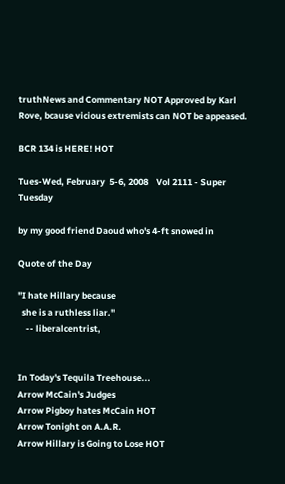truthNews and Commentary NOT Approved by Karl Rove, bcause vicious extremists can NOT be appeased.

BCR 134 is HERE! HOT

Tues-Wed, February  5-6, 2008    Vol 2111 - Super Tuesday

by my good friend Daoud who's 4-ft snowed in

Quote of the Day

"I hate Hillary because
  she is a ruthless liar."
    -- liberalcentrist,


In Today's Tequila Treehouse...
Arrow McCain's Judges
Arrow Pigboy hates McCain HOT
Arrow Tonight on A.A.R.
Arrow Hillary is Going to Lose HOT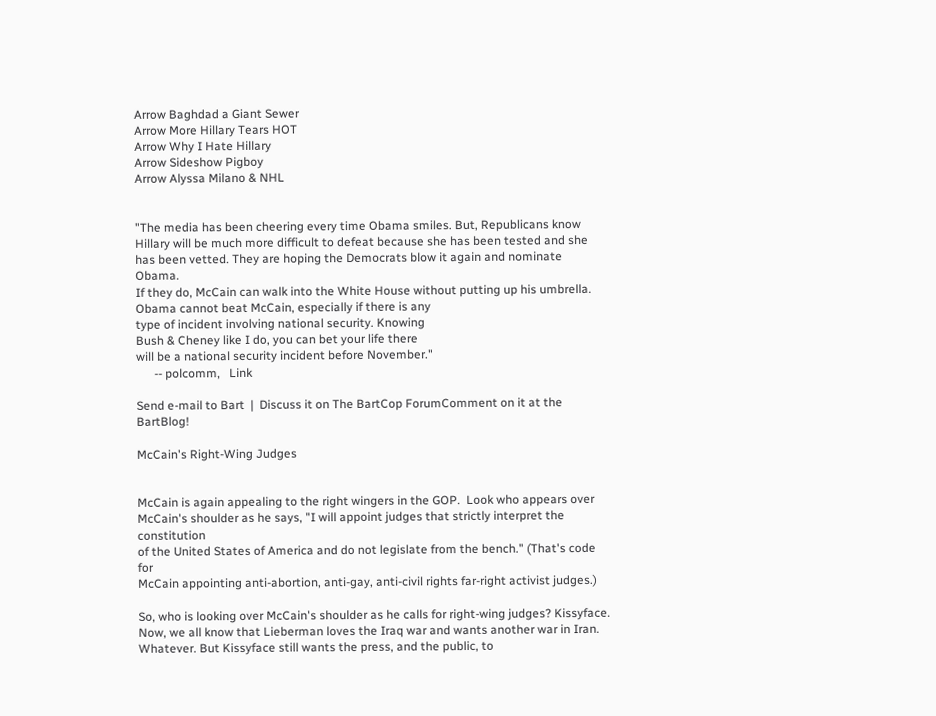Arrow Baghdad a Giant Sewer
Arrow More Hillary Tears HOT
Arrow Why I Hate Hillary
Arrow Sideshow Pigboy
Arrow Alyssa Milano & NHL


"The media has been cheering every time Obama smiles. But, Republicans know
Hillary will be much more difficult to defeat because she has been tested and she
has been vetted. They are hoping the Democrats blow it again and nominate Obama.
If they do, McCain can walk into the White House without putting up his umbrella.
Obama cannot beat McCain, especially if there is any
type of incident involving national security. Knowing
Bush & Cheney like I do, you can bet your life there
will be a national security incident before November."
      -- polcomm,   Link

Send e-mail to Bart  |  Discuss it on The BartCop ForumComment on it at the BartBlog!

McCain's Right-Wing Judges


McCain is again appealing to the right wingers in the GOP.  Look who appears over
McCain's shoulder as he says, "I will appoint judges that strictly interpret the constitution
of the United States of America and do not legislate from the bench." (That's code for
McCain appointing anti-abortion, anti-gay, anti-civil rights far-right activist judges.)

So, who is looking over McCain's shoulder as he calls for right-wing judges? Kissyface.
Now, we all know that Lieberman loves the Iraq war and wants another war in Iran.
Whatever. But Kissyface still wants the press, and the public, to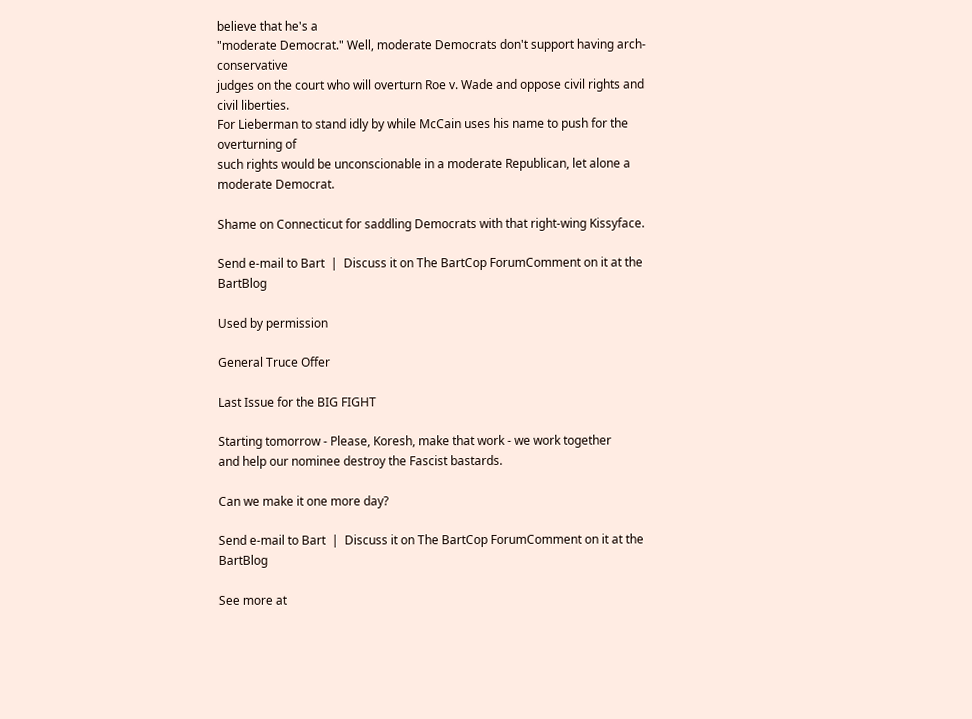believe that he's a
"moderate Democrat." Well, moderate Democrats don't support having arch-conservative
judges on the court who will overturn Roe v. Wade and oppose civil rights and civil liberties.
For Lieberman to stand idly by while McCain uses his name to push for the overturning of
such rights would be unconscionable in a moderate Republican, let alone a moderate Democrat.

Shame on Connecticut for saddling Democrats with that right-wing Kissyface.

Send e-mail to Bart  |  Discuss it on The BartCop ForumComment on it at the BartBlog

Used by permission

General Truce Offer

Last Issue for the BIG FIGHT

Starting tomorrow - Please, Koresh, make that work - we work together
and help our nominee destroy the Fascist bastards.

Can we make it one more day?

Send e-mail to Bart  |  Discuss it on The BartCop ForumComment on it at the BartBlog

See more at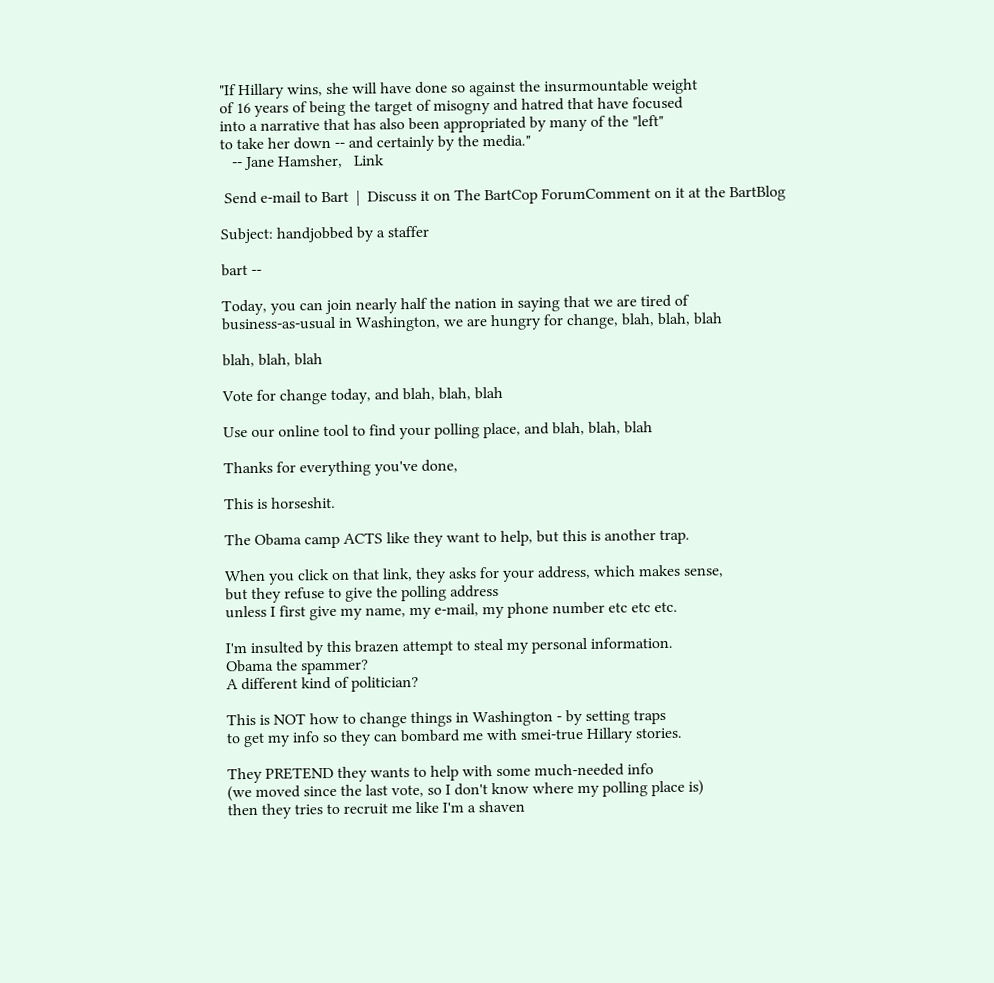"If Hillary wins, she will have done so against the insurmountable weight
of 16 years of being the target of misogny and hatred that have focused
into a narrative that has also been appropriated by many of the "left"
to take her down -- and certainly by the media."
   -- Jane Hamsher,   Link

 Send e-mail to Bart  |  Discuss it on The BartCop ForumComment on it at the BartBlog

Subject: handjobbed by a staffer

bart --

Today, you can join nearly half the nation in saying that we are tired of
business-as-usual in Washington, we are hungry for change, blah, blah, blah

blah, blah, blah

Vote for change today, and blah, blah, blah

Use our online tool to find your polling place, and blah, blah, blah

Thanks for everything you've done,

This is horseshit.

The Obama camp ACTS like they want to help, but this is another trap.

When you click on that link, they asks for your address, which makes sense,
but they refuse to give the polling address
unless I first give my name, my e-mail, my phone number etc etc etc.

I'm insulted by this brazen attempt to steal my personal information.
Obama the spammer?
A different kind of politician?

This is NOT how to change things in Washington - by setting traps
to get my info so they can bombard me with smei-true Hillary stories.

They PRETEND they wants to help with some much-needed info
(we moved since the last vote, so I don't know where my polling place is)
then they tries to recruit me like I'm a shaven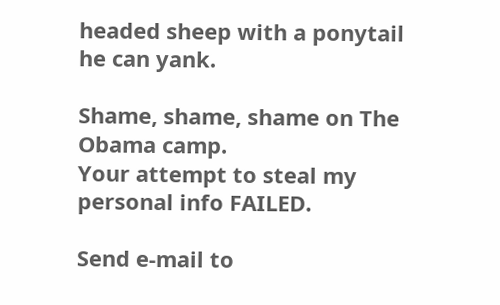headed sheep with a ponytail he can yank.

Shame, shame, shame on The Obama camp.
Your attempt to steal my personal info FAILED.

Send e-mail to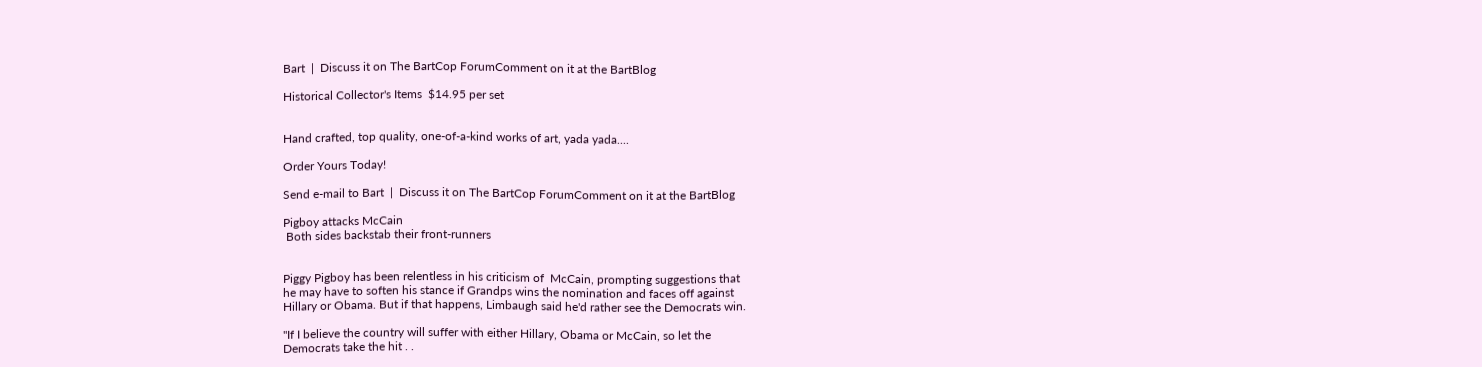Bart  |  Discuss it on The BartCop ForumComment on it at the BartBlog

Historical Collector's Items  $14.95 per set


Hand crafted, top quality, one-of-a-kind works of art, yada yada....

Order Yours Today!

Send e-mail to Bart  |  Discuss it on The BartCop ForumComment on it at the BartBlog

Pigboy attacks McCain
 Both sides backstab their front-runners


Piggy Pigboy has been relentless in his criticism of  McCain, prompting suggestions that
he may have to soften his stance if Grandps wins the nomination and faces off against
Hillary or Obama. But if that happens, Limbaugh said he'd rather see the Democrats win.

"If I believe the country will suffer with either Hillary, Obama or McCain, so let the
Democrats take the hit . .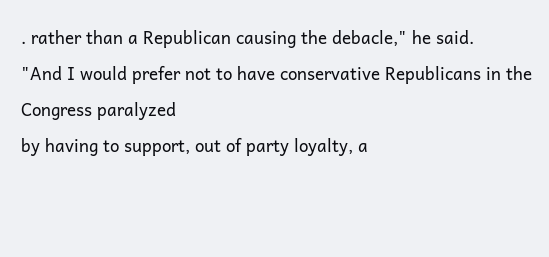. rather than a Republican causing the debacle," he said.
"And I would prefer not to have conservative Republicans in the Congress paralyzed
by having to support, out of party loyalty, a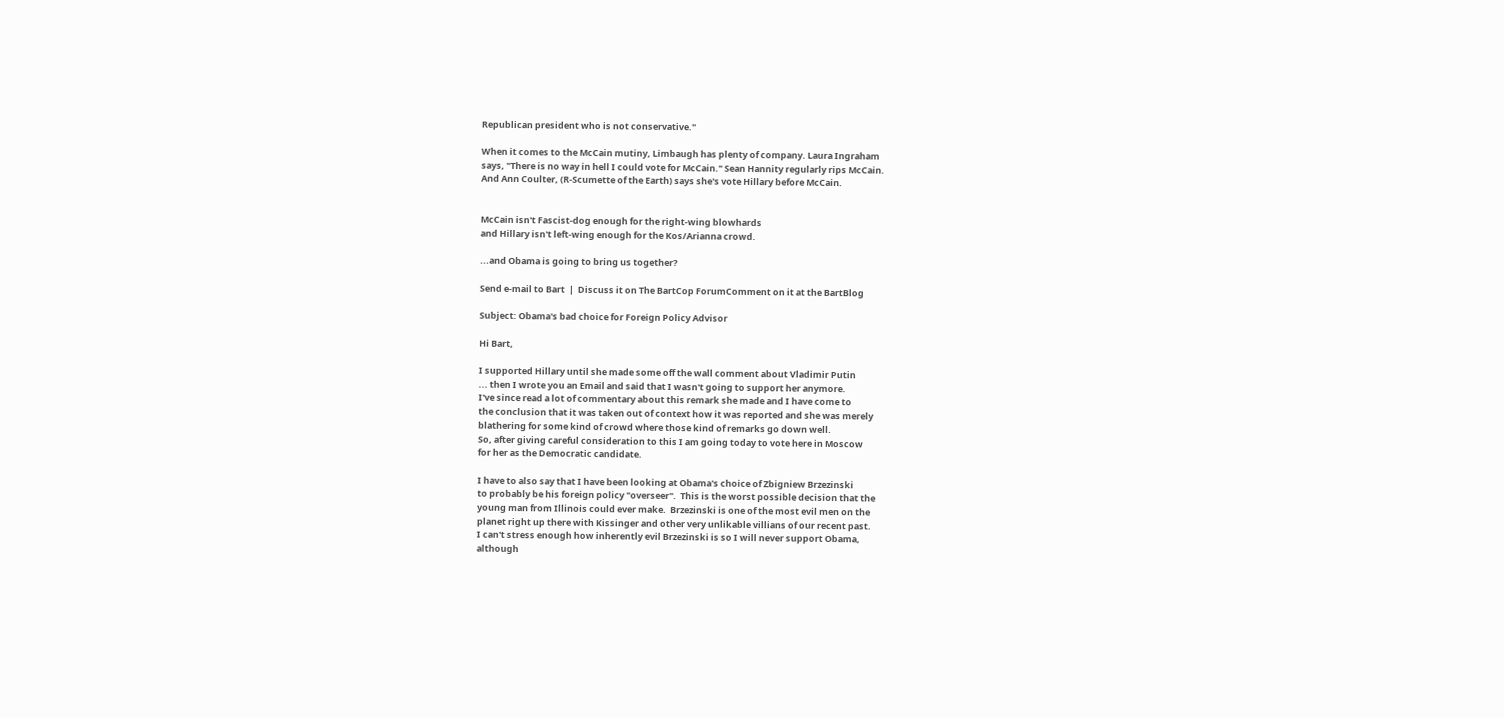Republican president who is not conservative."

When it comes to the McCain mutiny, Limbaugh has plenty of company. Laura Ingraham
says, "There is no way in hell I could vote for McCain." Sean Hannity regularly rips McCain.
And Ann Coulter, (R-Scumette of the Earth) says she's vote Hillary before McCain.


McCain isn't Fascist-dog enough for the right-wing blowhards
and Hillary isn't left-wing enough for the Kos/Arianna crowd.

...and Obama is going to bring us together?

Send e-mail to Bart  |  Discuss it on The BartCop ForumComment on it at the BartBlog

Subject: Obama's bad choice for Foreign Policy Advisor

Hi Bart,

I supported Hillary until she made some off the wall comment about Vladimir Putin
... then I wrote you an Email and said that I wasn't going to support her anymore.
I've since read a lot of commentary about this remark she made and I have come to
the conclusion that it was taken out of context how it was reported and she was merely
blathering for some kind of crowd where those kind of remarks go down well.
So, after giving careful consideration to this I am going today to vote here in Moscow
for her as the Democratic candidate.

I have to also say that I have been looking at Obama's choice of Zbigniew Brzezinski
to probably be his foreign policy "overseer".  This is the worst possible decision that the
young man from Illinois could ever make.  Brzezinski is one of the most evil men on the
planet right up there with Kissinger and other very unlikable villians of our recent past.
I can't stress enough how inherently evil Brzezinski is so I will never support Obama,
although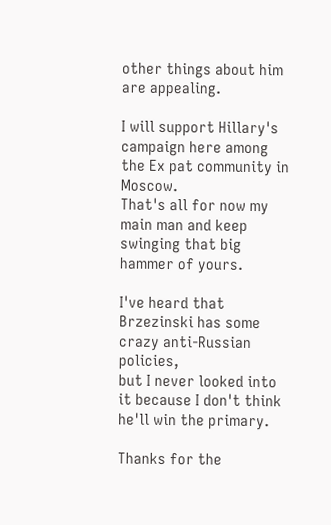other things about him are appealing.

I will support Hillary's campaign here among the Ex pat community in Moscow.
That's all for now my main man and keep swinging that big hammer of yours.

I've heard that Brzezinski has some crazy anti-Russian policies,
but I never looked into it because I don't think he'll win the primary.

Thanks for the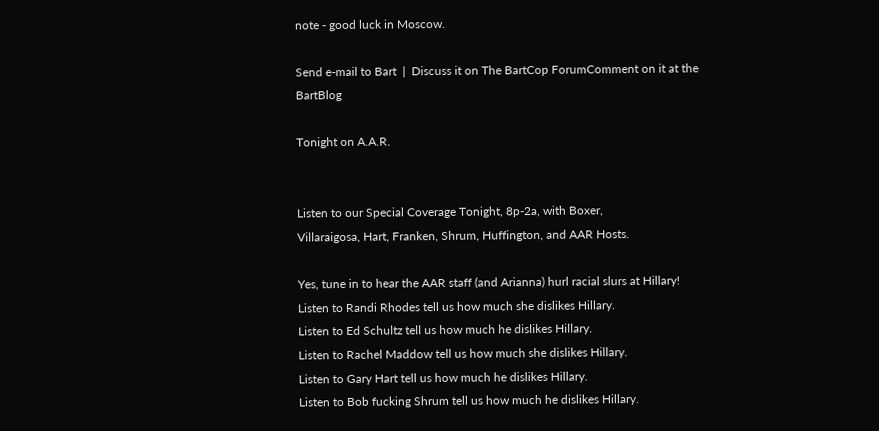note - good luck in Moscow.

Send e-mail to Bart  |  Discuss it on The BartCop ForumComment on it at the BartBlog

Tonight on A.A.R.


Listen to our Special Coverage Tonight, 8p-2a, with Boxer,
Villaraigosa, Hart, Franken, Shrum, Huffington, and AAR Hosts.

Yes, tune in to hear the AAR staff (and Arianna) hurl racial slurs at Hillary!
Listen to Randi Rhodes tell us how much she dislikes Hillary.
Listen to Ed Schultz tell us how much he dislikes Hillary.
Listen to Rachel Maddow tell us how much she dislikes Hillary.
Listen to Gary Hart tell us how much he dislikes Hillary.
Listen to Bob fucking Shrum tell us how much he dislikes Hillary.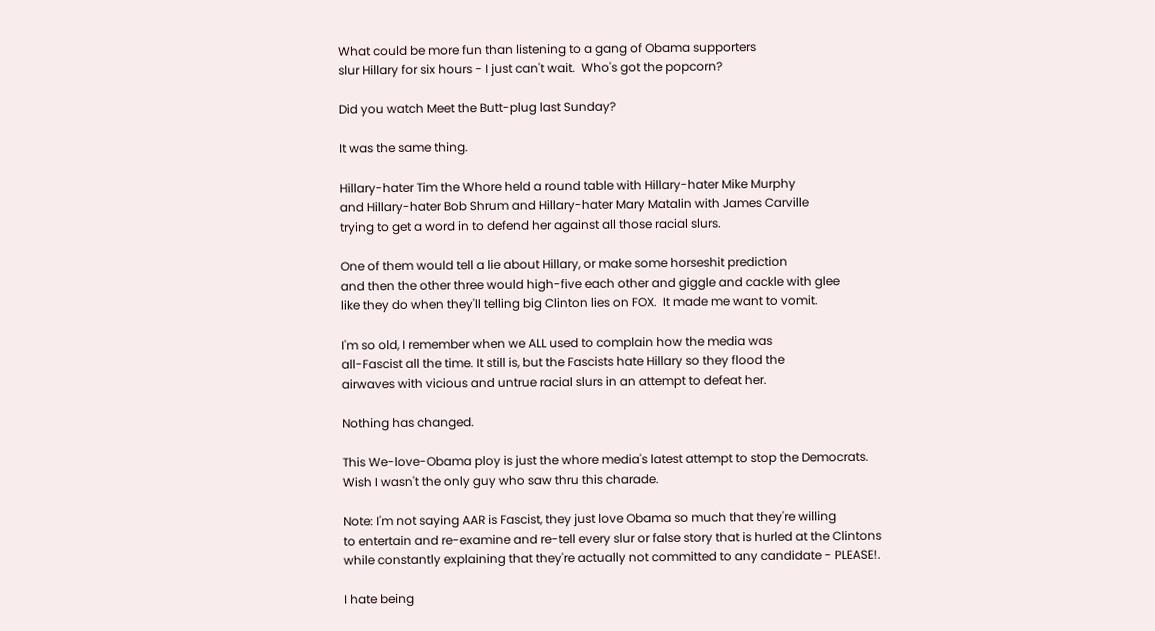What could be more fun than listening to a gang of Obama supporters
slur Hillary for six hours - I just can't wait.  Who's got the popcorn?

Did you watch Meet the Butt-plug last Sunday?

It was the same thing.

Hillary-hater Tim the Whore held a round table with Hillary-hater Mike Murphy
and Hillary-hater Bob Shrum and Hillary-hater Mary Matalin with James Carville
trying to get a word in to defend her against all those racial slurs.

One of them would tell a lie about Hillary, or make some horseshit prediction
and then the other three would high-five each other and giggle and cackle with glee
like they do when they'll telling big Clinton lies on FOX.  It made me want to vomit.

I'm so old, I remember when we ALL used to complain how the media was
all-Fascist all the time. It still is, but the Fascists hate Hillary so they flood the
airwaves with vicious and untrue racial slurs in an attempt to defeat her.

Nothing has changed.

This We-love-Obama ploy is just the whore media's latest attempt to stop the Democrats.
Wish I wasn't the only guy who saw thru this charade.

Note: I'm not saying AAR is Fascist, they just love Obama so much that they're willing
to entertain and re-examine and re-tell every slur or false story that is hurled at the Clintons
while constantly explaining that they're actually not committed to any candidate - PLEASE!.

I hate being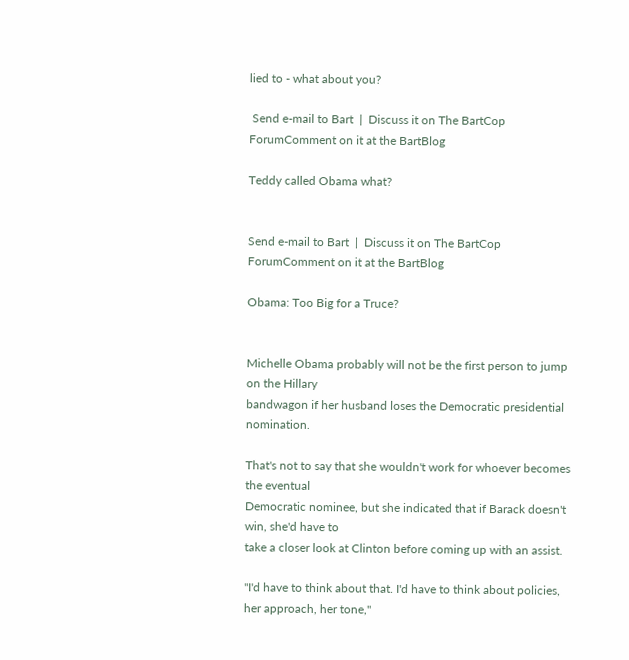lied to - what about you?

 Send e-mail to Bart  |  Discuss it on The BartCop ForumComment on it at the BartBlog

Teddy called Obama what?


Send e-mail to Bart  |  Discuss it on The BartCop ForumComment on it at the BartBlog

Obama: Too Big for a Truce?


Michelle Obama probably will not be the first person to jump on the Hillary
bandwagon if her husband loses the Democratic presidential nomination.

That's not to say that she wouldn't work for whoever becomes the eventual
Democratic nominee, but she indicated that if Barack doesn't win, she'd have to
take a closer look at Clinton before coming up with an assist.

"I'd have to think about that. I'd have to think about policies, her approach, her tone,"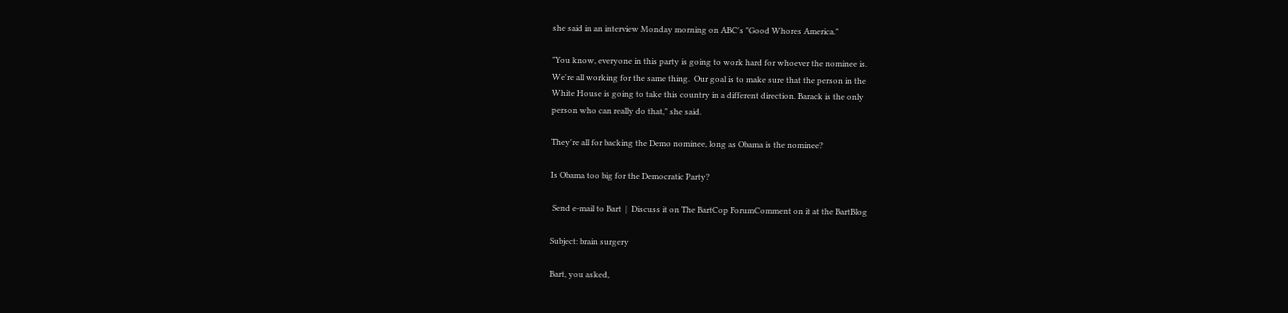she said in an interview Monday morning on ABC's "Good Whores America."

"You know, everyone in this party is going to work hard for whoever the nominee is.
We're all working for the same thing.  Our goal is to make sure that the person in the
White House is going to take this country in a different direction. Barack is the only
person who can really do that," she said.

They're all for backing the Demo nominee, long as Obama is the nominee?

Is Obama too big for the Democratic Party?

 Send e-mail to Bart  |  Discuss it on The BartCop ForumComment on it at the BartBlog

Subject: brain surgery

Bart, you asked,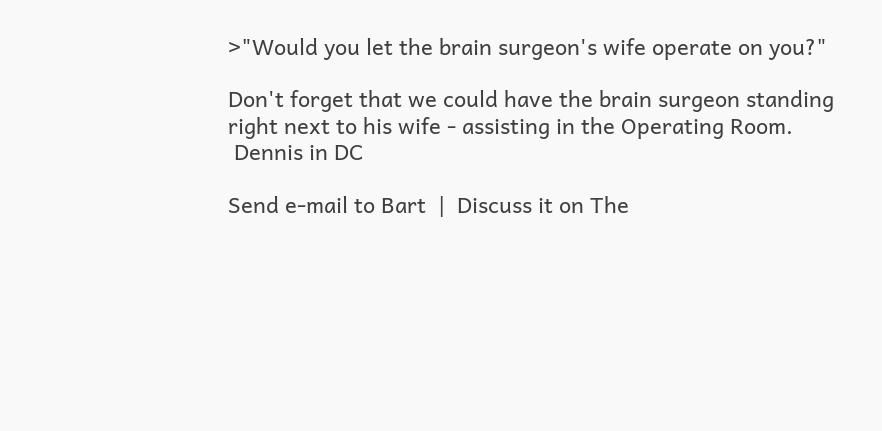>"Would you let the brain surgeon's wife operate on you?"

Don't forget that we could have the brain surgeon standing
right next to his wife - assisting in the Operating Room.
 Dennis in DC

Send e-mail to Bart  |  Discuss it on The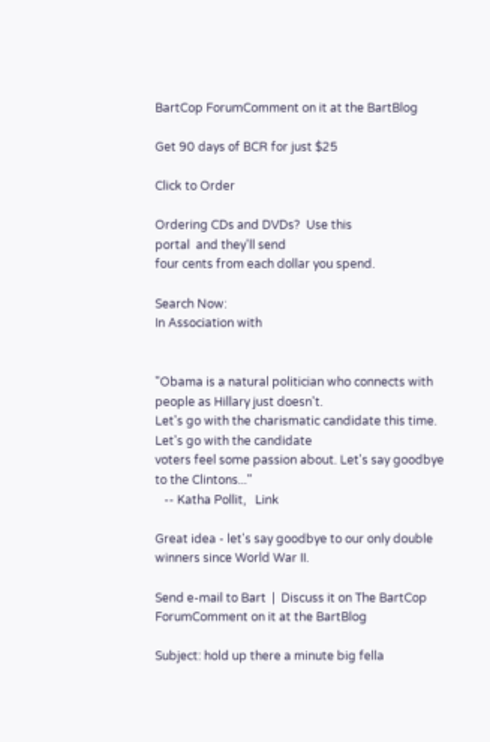BartCop ForumComment on it at the BartBlog

Get 90 days of BCR for just $25

Click to Order

Ordering CDs and DVDs?  Use this
portal  and they'll send
four cents from each dollar you spend.

Search Now:
In Association with


"Obama is a natural politician who connects with people as Hillary just doesn't.
Let's go with the charismatic candidate this time. Let's go with the candidate
voters feel some passion about. Let's say goodbye to the Clintons..."
   -- Katha Pollit,   Link

Great idea - let's say goodbye to our only double winners since World War II.

Send e-mail to Bart  |  Discuss it on The BartCop ForumComment on it at the BartBlog

Subject: hold up there a minute big fella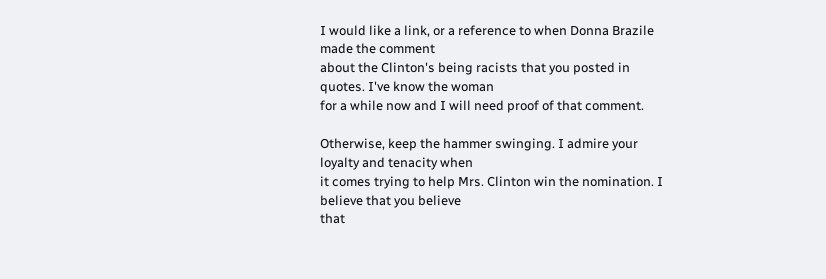I would like a link, or a reference to when Donna Brazile made the comment
about the Clinton's being racists that you posted in quotes. I've know the woman
for a while now and I will need proof of that comment.

Otherwise, keep the hammer swinging. I admire your loyalty and tenacity when
it comes trying to help Mrs. Clinton win the nomination. I believe that you believe
that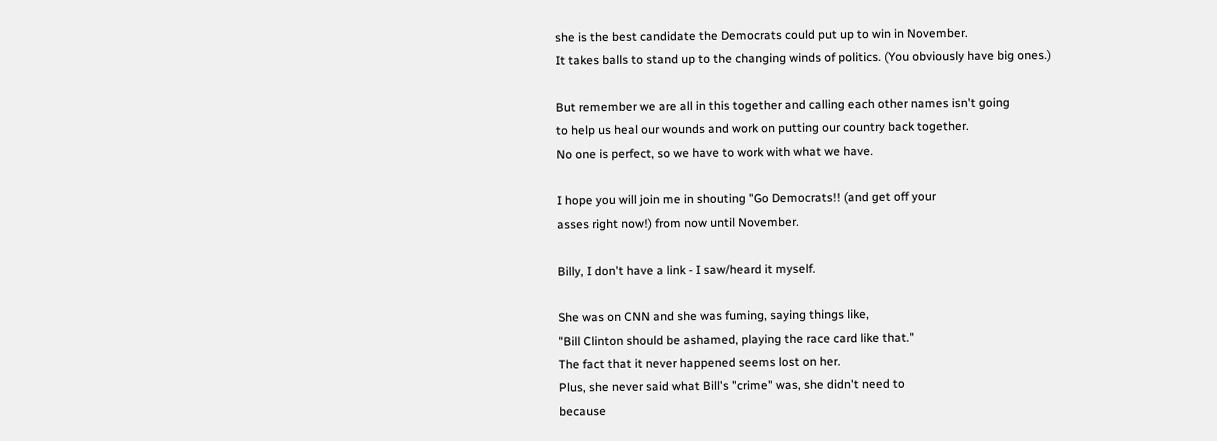she is the best candidate the Democrats could put up to win in November.
It takes balls to stand up to the changing winds of politics. (You obviously have big ones.)

But remember we are all in this together and calling each other names isn't going
to help us heal our wounds and work on putting our country back together.
No one is perfect, so we have to work with what we have.

I hope you will join me in shouting "Go Democrats!! (and get off your
asses right now!) from now until November.

Billy, I don't have a link - I saw/heard it myself.

She was on CNN and she was fuming, saying things like,
"Bill Clinton should be ashamed, playing the race card like that."
The fact that it never happened seems lost on her.
Plus, she never said what Bill's "crime" was, she didn't need to
because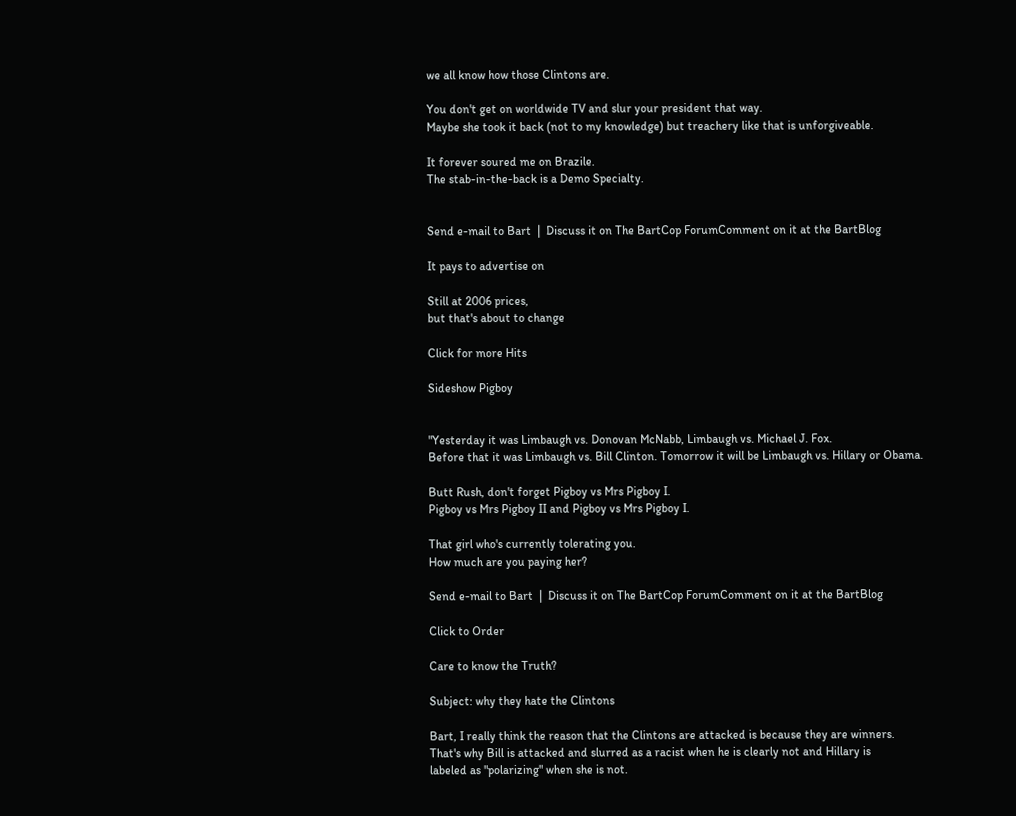we all know how those Clintons are.

You don't get on worldwide TV and slur your president that way.
Maybe she took it back (not to my knowledge) but treachery like that is unforgiveable.

It forever soured me on Brazile.
The stab-in-the-back is a Demo Specialty.


Send e-mail to Bart  |  Discuss it on The BartCop ForumComment on it at the BartBlog

It pays to advertise on

Still at 2006 prices,
but that's about to change

Click for more Hits

Sideshow Pigboy


"Yesterday it was Limbaugh vs. Donovan McNabb, Limbaugh vs. Michael J. Fox.
Before that it was Limbaugh vs. Bill Clinton. Tomorrow it will be Limbaugh vs. Hillary or Obama.

Butt Rush, don't forget Pigboy vs Mrs Pigboy I.
Pigboy vs Mrs Pigboy II and Pigboy vs Mrs Pigboy I.

That girl who's currently tolerating you.
How much are you paying her?

Send e-mail to Bart  |  Discuss it on The BartCop ForumComment on it at the BartBlog

Click to Order

Care to know the Truth?

Subject: why they hate the Clintons

Bart, I really think the reason that the Clintons are attacked is because they are winners.
That's why Bill is attacked and slurred as a racist when he is clearly not and Hillary is
labeled as "polarizing" when she is not.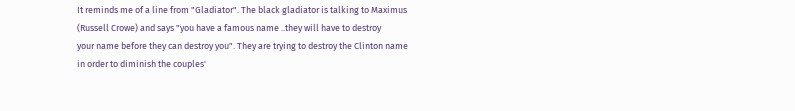It reminds me of a line from "Gladiator". The black gladiator is talking to Maximus
(Russell Crowe) and says "you have a famous name ..they will have to destroy
your name before they can destroy you". They are trying to destroy the Clinton name
in order to diminish the couples'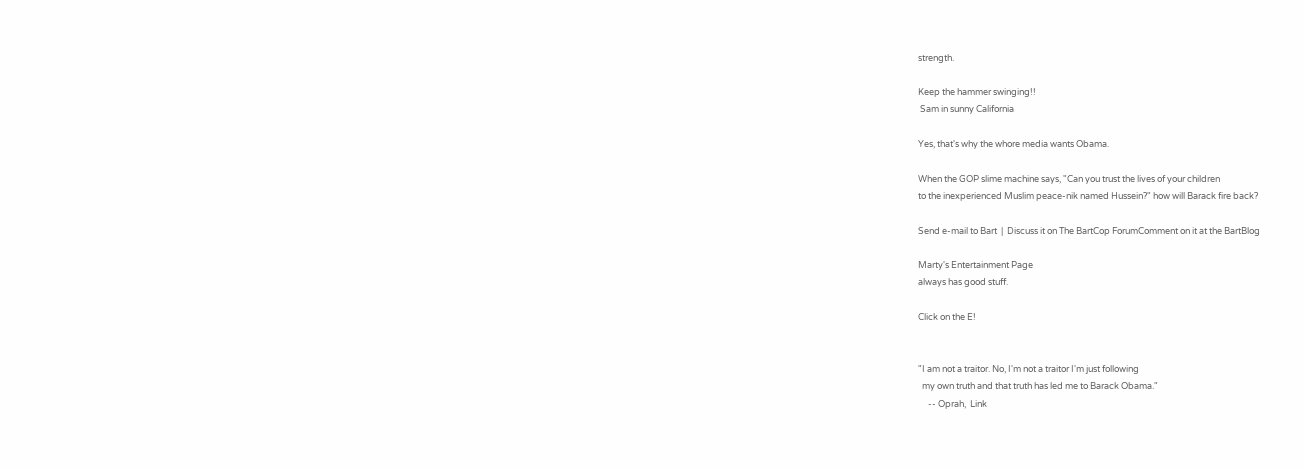strength.

Keep the hammer swinging!!
 Sam in sunny California

Yes, that's why the whore media wants Obama.

When the GOP slime machine says, "Can you trust the lives of your children
to the inexperienced Muslim peace-nik named Hussein?" how will Barack fire back?

Send e-mail to Bart  |  Discuss it on The BartCop ForumComment on it at the BartBlog

Marty's Entertainment Page
always has good stuff.

Click on the E!


"I am not a traitor. No, I'm not a traitor I'm just following
  my own truth and that truth has led me to Barack Obama."
     -- Oprah,  Link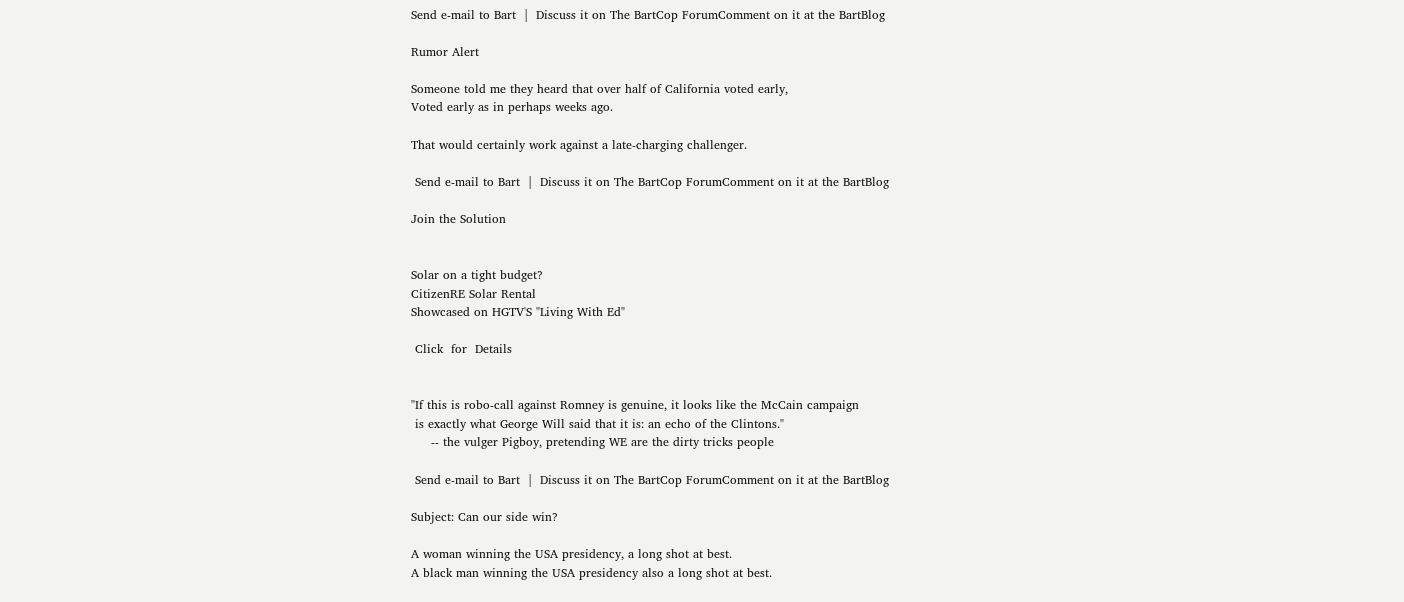Send e-mail to Bart  |  Discuss it on The BartCop ForumComment on it at the BartBlog

Rumor Alert

Someone told me they heard that over half of California voted early,
Voted early as in perhaps weeks ago.

That would certainly work against a late-charging challenger.

 Send e-mail to Bart  |  Discuss it on The BartCop ForumComment on it at the BartBlog

Join the Solution


Solar on a tight budget?
CitizenRE Solar Rental
Showcased on HGTV'S "Living With Ed"

 Click  for  Details


"If this is robo-call against Romney is genuine, it looks like the McCain campaign
 is exactly what George Will said that it is: an echo of the Clintons."
     -- the vulger Pigboy, pretending WE are the dirty tricks people

 Send e-mail to Bart  |  Discuss it on The BartCop ForumComment on it at the BartBlog

Subject: Can our side win?

A woman winning the USA presidency, a long shot at best.
A black man winning the USA presidency also a long shot at best.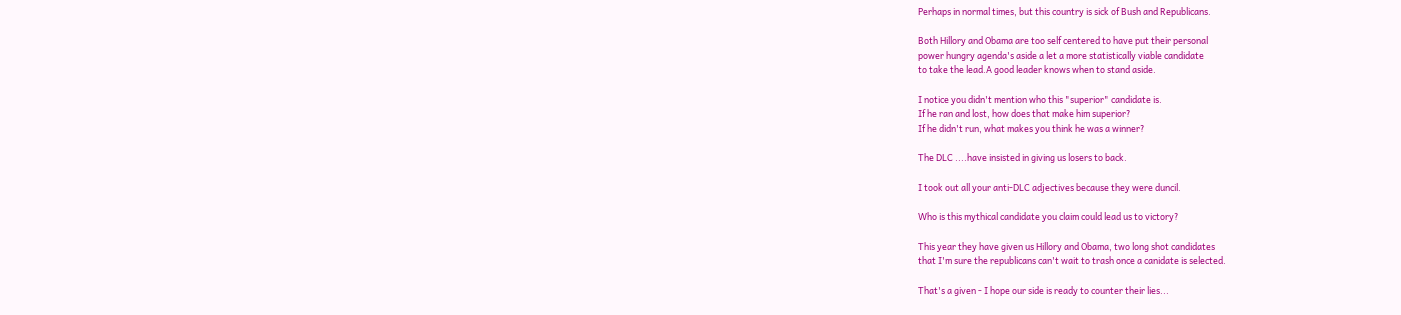Perhaps in normal times, but this country is sick of Bush and Republicans.

Both Hillory and Obama are too self centered to have put their personal
power hungry agenda's aside a let a more statistically viable candidate
to take the lead.A good leader knows when to stand aside.

I notice you didn't mention who this "superior" candidate is.
If he ran and lost, how does that make him superior?
If he didn't run, what makes you think he was a winner?

The DLC ....have insisted in giving us losers to back.

I took out all your anti-DLC adjectives because they were duncil.

Who is this mythical candidate you claim could lead us to victory?

This year they have given us Hillory and Obama, two long shot candidates
that I'm sure the republicans can't wait to trash once a canidate is selected.

That's a given - I hope our side is ready to counter their lies...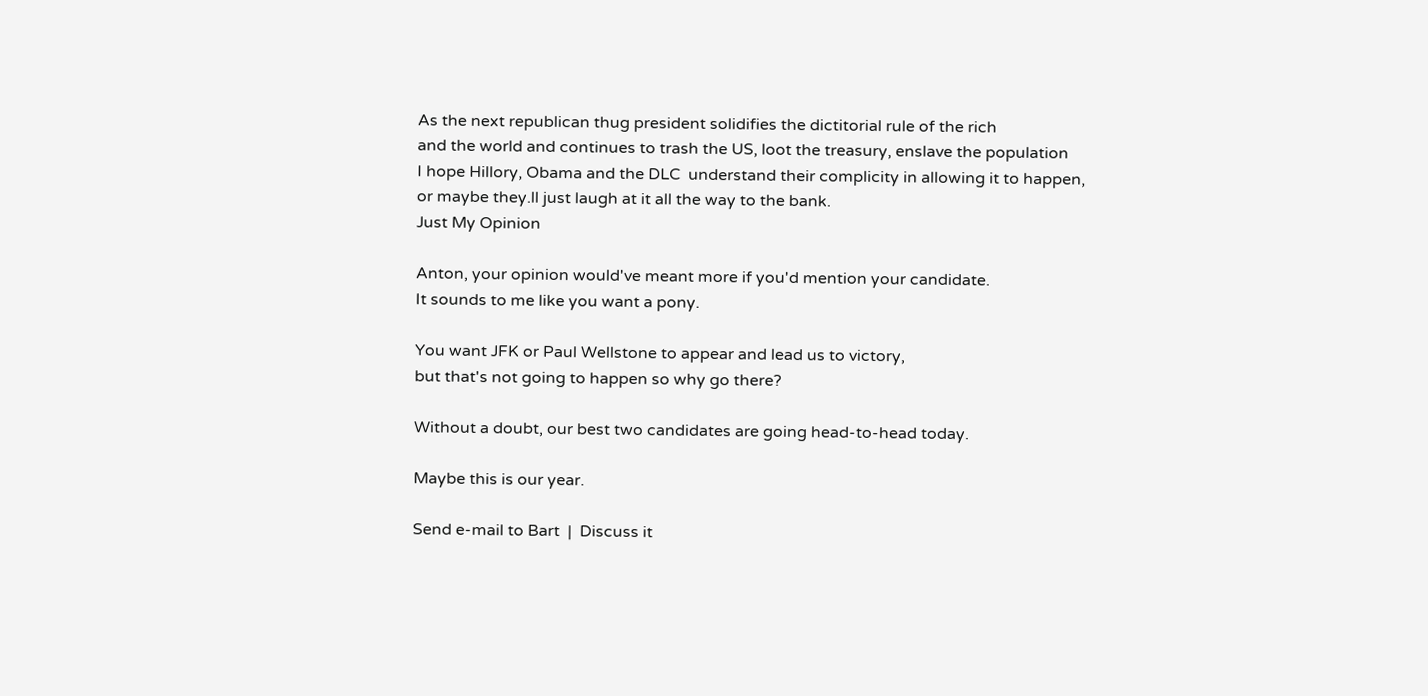As the next republican thug president solidifies the dictitorial rule of the rich
and the world and continues to trash the US, loot the treasury, enslave the population
I hope Hillory, Obama and the DLC  understand their complicity in allowing it to happen,
or maybe they.ll just laugh at it all the way to the bank.
Just My Opinion

Anton, your opinion would've meant more if you'd mention your candidate.
It sounds to me like you want a pony.

You want JFK or Paul Wellstone to appear and lead us to victory,
but that's not going to happen so why go there?

Without a doubt, our best two candidates are going head-to-head today.

Maybe this is our year.

Send e-mail to Bart  |  Discuss it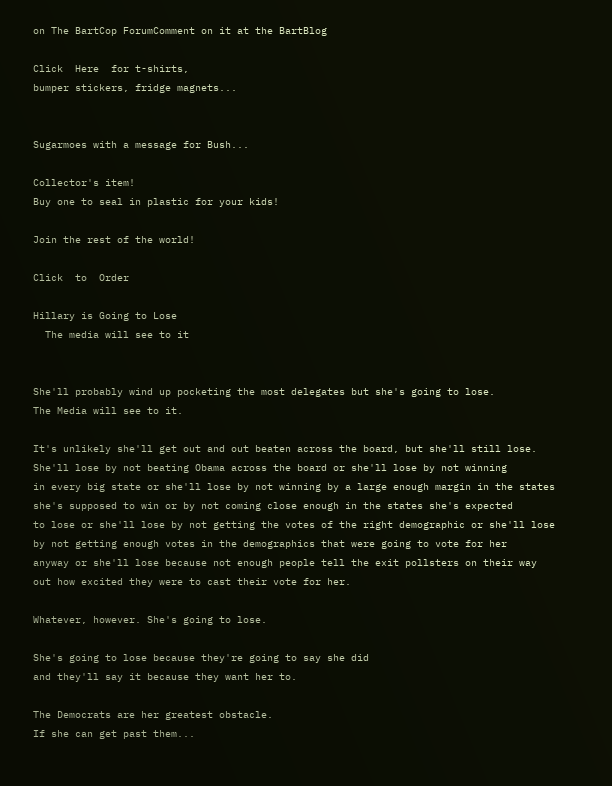on The BartCop ForumComment on it at the BartBlog

Click  Here  for t-shirts,
bumper stickers, fridge magnets...


Sugarmoes with a message for Bush...

Collector's item!
Buy one to seal in plastic for your kids!

Join the rest of the world!

Click  to  Order

Hillary is Going to Lose
  The media will see to it


She'll probably wind up pocketing the most delegates but she's going to lose.
The Media will see to it.

It's unlikely she'll get out and out beaten across the board, but she'll still lose.
She'll lose by not beating Obama across the board or she'll lose by not winning
in every big state or she'll lose by not winning by a large enough margin in the states
she's supposed to win or by not coming close enough in the states she's expected
to lose or she'll lose by not getting the votes of the right demographic or she'll lose
by not getting enough votes in the demographics that were going to vote for her
anyway or she'll lose because not enough people tell the exit pollsters on their way
out how excited they were to cast their vote for her.

Whatever, however. She's going to lose.

She's going to lose because they're going to say she did
and they'll say it because they want her to.

The Democrats are her greatest obstacle.
If she can get past them...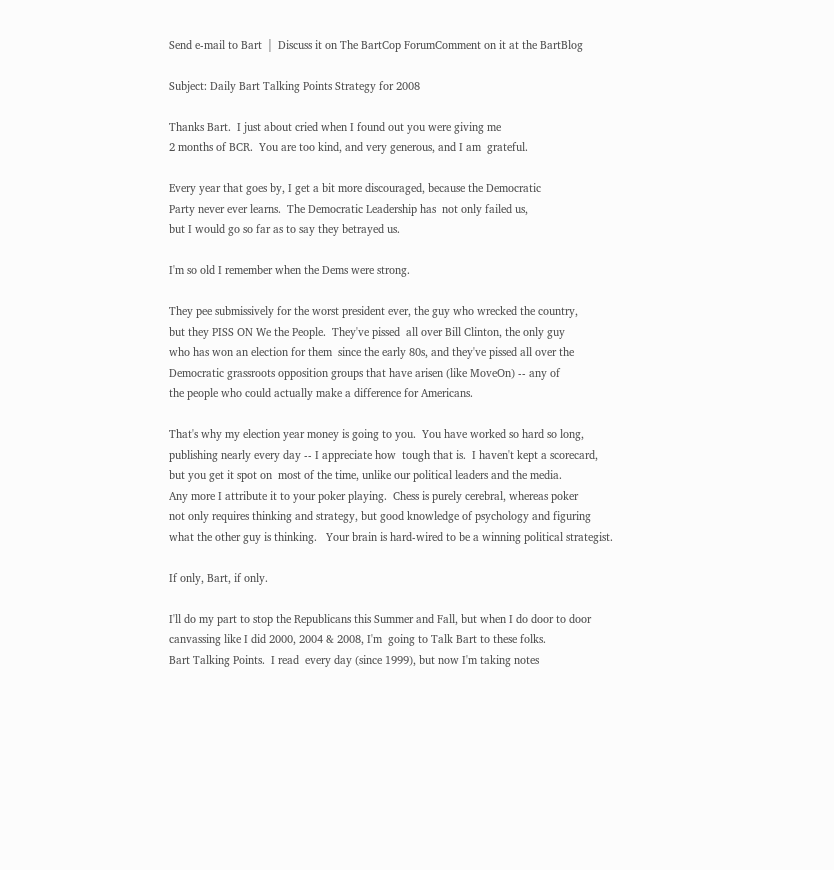Send e-mail to Bart  |  Discuss it on The BartCop ForumComment on it at the BartBlog

Subject: Daily Bart Talking Points Strategy for 2008

Thanks Bart.  I just about cried when I found out you were giving me
2 months of BCR.  You are too kind, and very generous, and I am  grateful.

Every year that goes by, I get a bit more discouraged, because the Democratic
Party never ever learns.  The Democratic Leadership has  not only failed us,
but I would go so far as to say they betrayed us.

I'm so old I remember when the Dems were strong.

They pee submissively for the worst president ever, the guy who wrecked the country,
but they PISS ON We the People.  They've pissed  all over Bill Clinton, the only guy
who has won an election for them  since the early 80s, and they've pissed all over the
Democratic grassroots opposition groups that have arisen (like MoveOn) -- any of
the people who could actually make a difference for Americans.

That's why my election year money is going to you.  You have worked so hard so long,
publishing nearly every day -- I appreciate how  tough that is.  I haven't kept a scorecard,
but you get it spot on  most of the time, unlike our political leaders and the media.
Any more I attribute it to your poker playing.  Chess is purely cerebral, whereas poker
not only requires thinking and strategy, but good knowledge of psychology and figuring
what the other guy is thinking.   Your brain is hard-wired to be a winning political strategist.

If only, Bart, if only.

I'll do my part to stop the Republicans this Summer and Fall, but when I do door to door
canvassing like I did 2000, 2004 & 2008, I'm  going to Talk Bart to these folks.
Bart Talking Points.  I read  every day (since 1999), but now I'm taking notes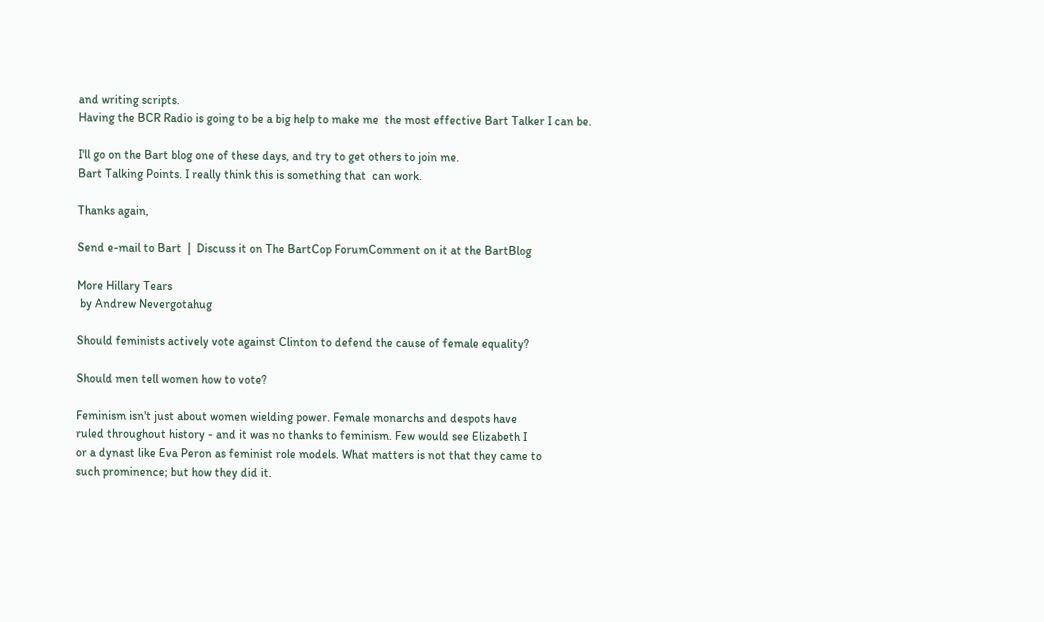and writing scripts.
Having the BCR Radio is going to be a big help to make me  the most effective Bart Talker I can be.

I'll go on the Bart blog one of these days, and try to get others to join me.
Bart Talking Points. I really think this is something that  can work.

Thanks again,

Send e-mail to Bart  |  Discuss it on The BartCop ForumComment on it at the BartBlog

More Hillary Tears
 by Andrew Nevergotahug

Should feminists actively vote against Clinton to defend the cause of female equality?

Should men tell women how to vote?

Feminism isn't just about women wielding power. Female monarchs and despots have
ruled throughout history - and it was no thanks to feminism. Few would see Elizabeth I
or a dynast like Eva Peron as feminist role models. What matters is not that they came to
such prominence; but how they did it.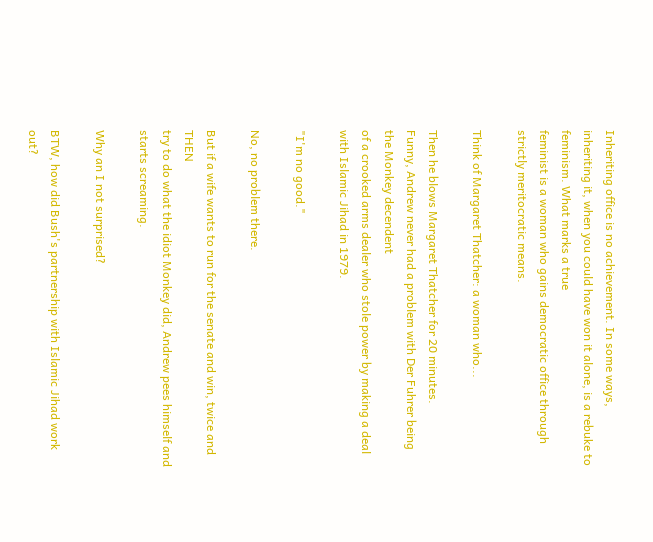Inheriting office is no achievement. In some ways,
inheriting it, when you could have won it alone, is a rebuke to feminism. What marks a true
feminist is a woman who gains democratic office through strictly meritocratic means.

Think of Margaret Thatcher: a woman who...

Then he blows Margaret Thatcher for 20 minutes.
Funny, Andrew never had a problem with Der Fuhrer being the Monkey decendent
of a crooked arms dealer who stole power by making a deal with Islamic Jihad in 1979.

"I'm no good."

No, no problem there.

But if a wife wants to run for the senate and win, twice and THEN
try to do what the idiot Monkey did, Andrew pees himself and starts screaming.

Why an I not surprised?

BTW, how did Bush's partnership with Islamic Jihad work out?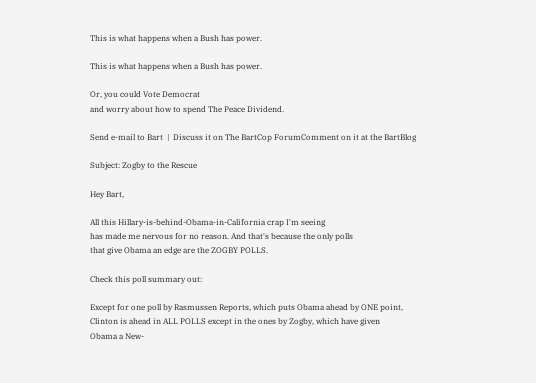This is what happens when a Bush has power.

This is what happens when a Bush has power.

Or, you could Vote Democrat
and worry about how to spend The Peace Dividend.

Send e-mail to Bart  |  Discuss it on The BartCop ForumComment on it at the BartBlog

Subject: Zogby to the Rescue

Hey Bart,

All this Hillary-is-behind-Obama-in-California crap I'm seeing
has made me nervous for no reason. And that's because the only polls
that give Obama an edge are the ZOGBY POLLS.

Check this poll summary out:

Except for one poll by Rasmussen Reports, which puts Obama ahead by ONE point,
Clinton is ahead in ALL POLLS except in the ones by Zogby, which have given
Obama a New-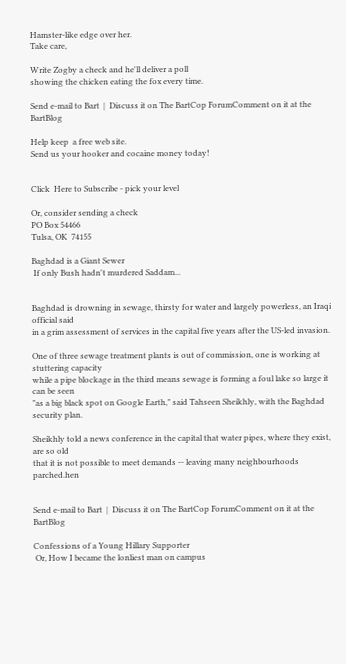Hamster-like edge over her.
Take care,

Write Zogby a check and he'll deliver a poll
showing the chicken eating the fox every time.

Send e-mail to Bart  |  Discuss it on The BartCop ForumComment on it at the BartBlog

Help keep  a free web site.
Send us your hooker and cocaine money today!


Click  Here to Subscribe - pick your level

Or, consider sending a check
PO Box 54466
Tulsa, OK  74155

Baghdad is a Giant Sewer
 If only Bush hadn't murdered Saddam...


Baghdad is drowning in sewage, thirsty for water and largely powerless, an Iraqi official said
in a grim assessment of services in the capital five years after the US-led invasion.

One of three sewage treatment plants is out of commission, one is working at stuttering capacity
while a pipe blockage in the third means sewage is forming a foul lake so large it can be seen
"as a big black spot on Google Earth," said Tahseen Sheikhly, with the Baghdad security plan.

Sheikhly told a news conference in the capital that water pipes, where they exist, are so old
that it is not possible to meet demands -- leaving many neighbourhoods parched.hen


Send e-mail to Bart  |  Discuss it on The BartCop ForumComment on it at the BartBlog

Confessions of a Young Hillary Supporter
 Or, How I became the lonliest man on campus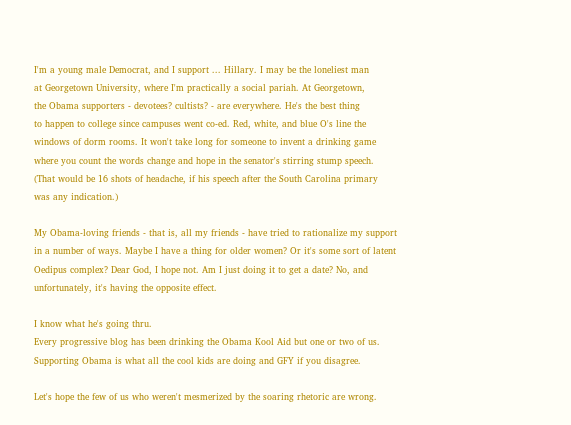I'm a young male Democrat, and I support ... Hillary. I may be the loneliest man
at Georgetown University, where I'm practically a social pariah. At Georgetown,
the Obama supporters - devotees? cultists? - are everywhere. He's the best thing
to happen to college since campuses went co-ed. Red, white, and blue O's line the
windows of dorm rooms. It won't take long for someone to invent a drinking game
where you count the words change and hope in the senator's stirring stump speech.
(That would be 16 shots of headache, if his speech after the South Carolina primary
was any indication.)

My Obama-loving friends - that is, all my friends - have tried to rationalize my support
in a number of ways. Maybe I have a thing for older women? Or it's some sort of latent
Oedipus complex? Dear God, I hope not. Am I just doing it to get a date? No, and
unfortunately, it's having the opposite effect.

I know what he's going thru.
Every progressive blog has been drinking the Obama Kool Aid but one or two of us.
Supporting Obama is what all the cool kids are doing and GFY if you disagree.

Let's hope the few of us who weren't mesmerized by the soaring rhetoric are wrong.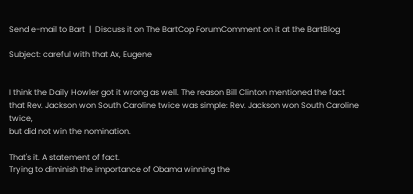Send e-mail to Bart  |  Discuss it on The BartCop ForumComment on it at the BartBlog

Subject: careful with that Ax, Eugene


I think the Daily Howler got it wrong as well. The reason Bill Clinton mentioned the fact
that Rev. Jackson won South Caroline twice was simple: Rev. Jackson won South Caroline twice,
but did not win the nomination.

That's it. A statement of fact.
Trying to diminish the importance of Obama winning the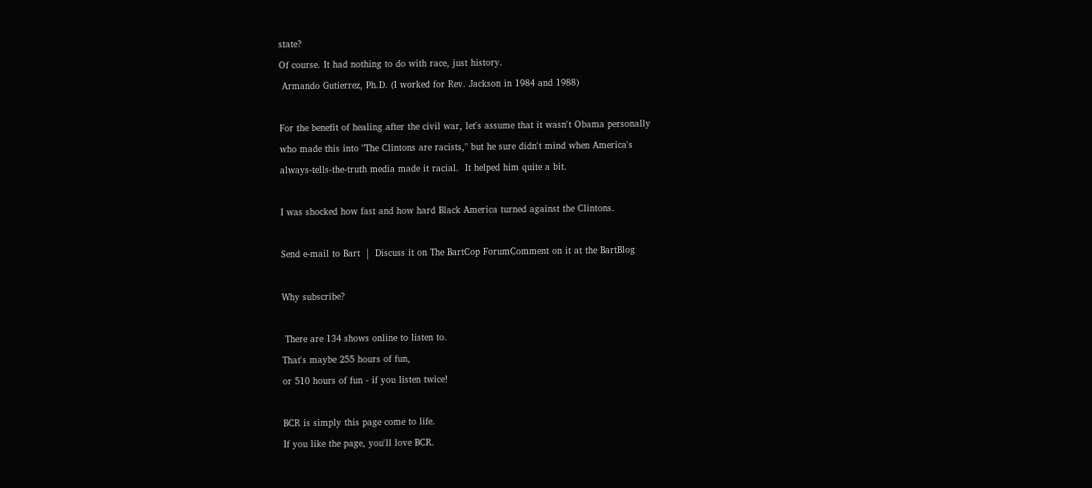state?
Of course. It had nothing to do with race, just history.
 Armando Gutierrez, Ph.D. (I worked for Rev. Jackson in 1984 and 1988)

For the benefit of healing after the civil war, let's assume that it wasn't Obama personally
who made this into "The Clintons are racists," but he sure didn't mind when America's
always-tells-the-truth media made it racial.  It helped him quite a bit.

I was shocked how fast and how hard Black America turned against the Clintons.

Send e-mail to Bart  |  Discuss it on The BartCop ForumComment on it at the BartBlog

Why subscribe?

 There are 134 shows online to listen to.
That's maybe 255 hours of fun,
or 510 hours of fun - if you listen twice!

BCR is simply this page come to life.
If you like the page, you'll love BCR.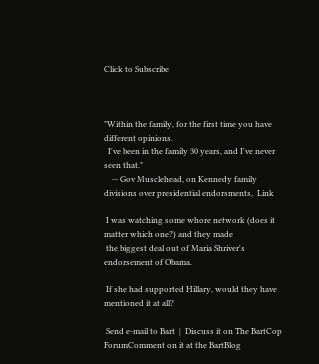Click to Subscribe



"Within the family, for the first time you have different opinions.
  I've been in the family 30 years, and I've never seen that."
    -- Gov Musclehead, on Kennedy family divisions over presidential endorsments,  Link

 I was watching some whore network (does it matter which one?) and they made
 the biggest deal out of Maria Shriver's endorsement of Obama.

 If she had supported Hillary, would they have mentioned it at all?

 Send e-mail to Bart  |  Discuss it on The BartCop ForumComment on it at the BartBlog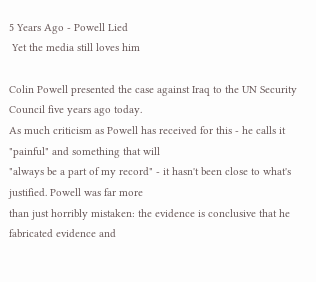5 Years Ago - Powell Lied
 Yet the media still loves him

Colin Powell presented the case against Iraq to the UN Security Council five years ago today.
As much criticism as Powell has received for this - he calls it "painful" and something that will
"always be a part of my record" - it hasn't been close to what's justified. Powell was far more
than just horribly mistaken: the evidence is conclusive that he fabricated evidence and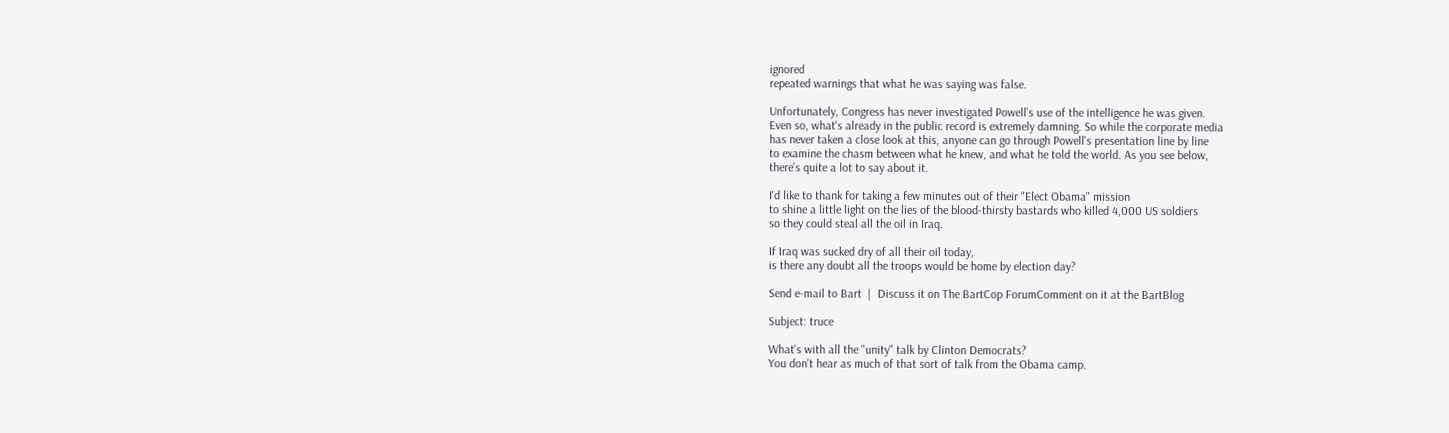ignored
repeated warnings that what he was saying was false.

Unfortunately, Congress has never investigated Powell's use of the intelligence he was given.
Even so, what's already in the public record is extremely damning. So while the corporate media
has never taken a close look at this, anyone can go through Powell's presentation line by line
to examine the chasm between what he knew, and what he told the world. As you see below,
there's quite a lot to say about it.

I'd like to thank for taking a few minutes out of their "Elect Obama" mission
to shine a little light on the lies of the blood-thirsty bastards who killed 4,000 US soldiers
so they could steal all the oil in Iraq.

If Iraq was sucked dry of all their oil today,
is there any doubt all the troops would be home by election day?

Send e-mail to Bart  |  Discuss it on The BartCop ForumComment on it at the BartBlog

Subject: truce

What's with all the "unity" talk by Clinton Democrats?
You don't hear as much of that sort of talk from the Obama camp.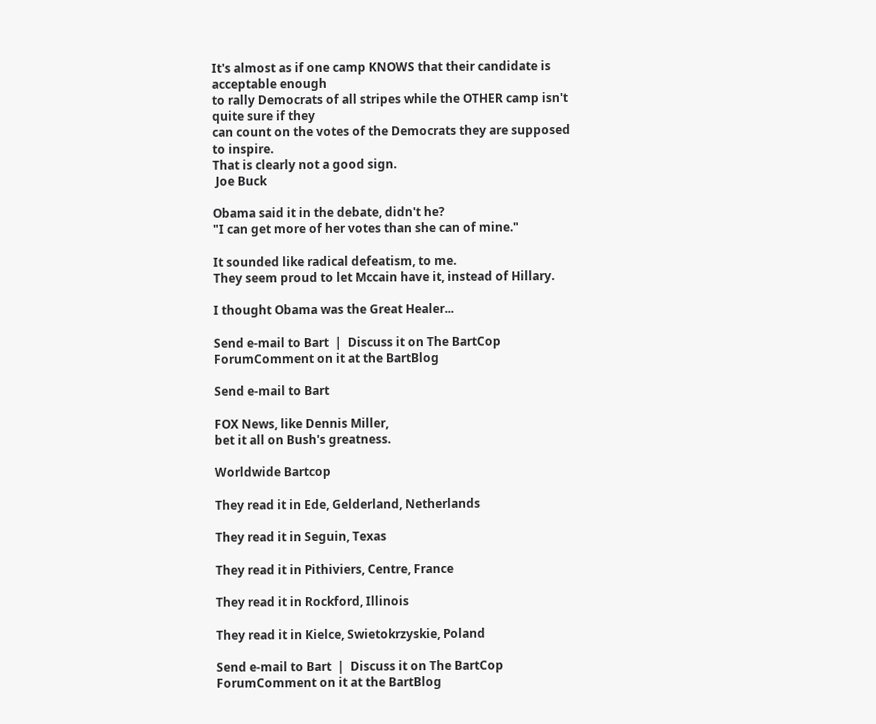It's almost as if one camp KNOWS that their candidate is acceptable enough
to rally Democrats of all stripes while the OTHER camp isn't quite sure if they
can count on the votes of the Democrats they are supposed to inspire.
That is clearly not a good sign.
 Joe Buck

Obama said it in the debate, didn't he?
"I can get more of her votes than she can of mine."

It sounded like radical defeatism, to me.
They seem proud to let Mccain have it, instead of Hillary.

I thought Obama was the Great Healer...

Send e-mail to Bart  |  Discuss it on The BartCop ForumComment on it at the BartBlog

Send e-mail to Bart

FOX News, like Dennis Miller,
bet it all on Bush's greatness.

Worldwide Bartcop

They read it in Ede, Gelderland, Netherlands

They read it in Seguin, Texas

They read it in Pithiviers, Centre, France

They read it in Rockford, Illinois

They read it in Kielce, Swietokrzyskie, Poland

Send e-mail to Bart  |  Discuss it on The BartCop ForumComment on it at the BartBlog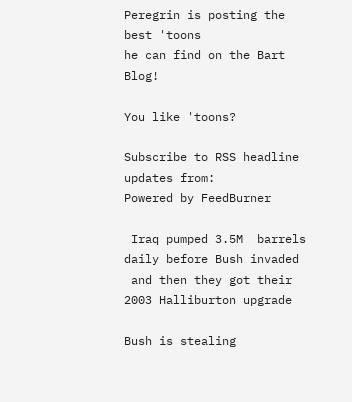Peregrin is posting the best 'toons
he can find on the Bart Blog!

You like 'toons?

Subscribe to RSS headline updates from:
Powered by FeedBurner

 Iraq pumped 3.5M  barrels daily before Bush invaded
 and then they got their 2003 Halliburton upgrade

Bush is stealing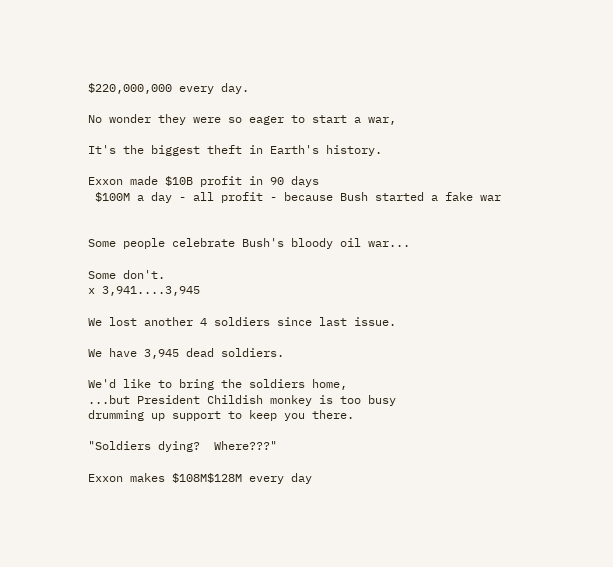$220,000,000 every day.

No wonder they were so eager to start a war,

It's the biggest theft in Earth's history.

Exxon made $10B profit in 90 days
 $100M a day - all profit - because Bush started a fake war


Some people celebrate Bush's bloody oil war...

Some don't.
x 3,941....3,945

We lost another 4 soldiers since last issue.

We have 3,945 dead soldiers.

We'd like to bring the soldiers home,
...but President Childish monkey is too busy
drumming up support to keep you there.

"Soldiers dying?  Where???"

Exxon makes $108M$128M every day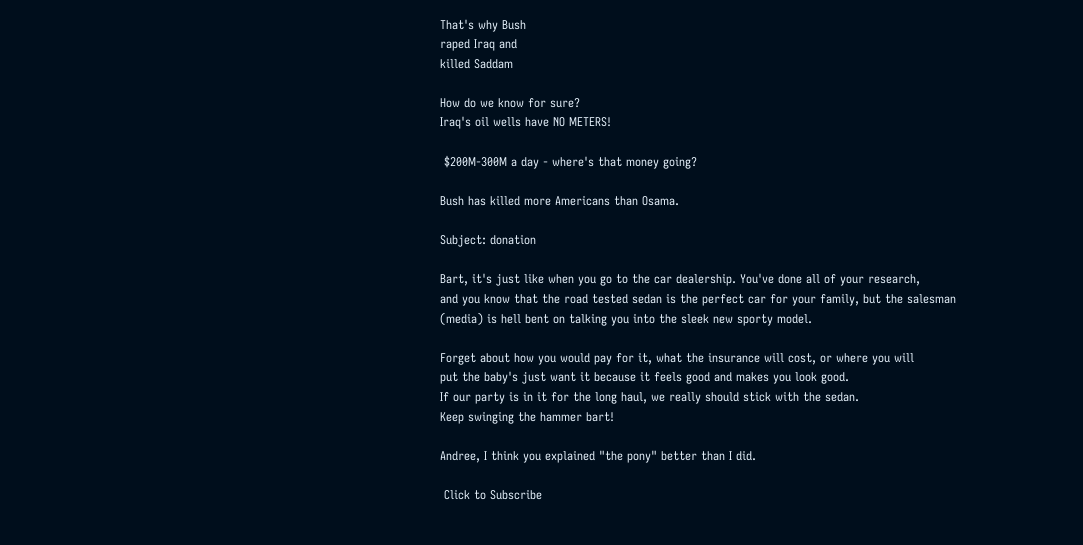That's why Bush
raped Iraq and
killed Saddam

How do we know for sure?
Iraq's oil wells have NO METERS!

 $200M-300M a day - where's that money going?

Bush has killed more Americans than Osama.

Subject: donation

Bart, it's just like when you go to the car dealership. You've done all of your research,
and you know that the road tested sedan is the perfect car for your family, but the salesman
(media) is hell bent on talking you into the sleek new sporty model.

Forget about how you would pay for it, what the insurance will cost, or where you will
put the baby's just want it because it feels good and makes you look good.
If our party is in it for the long haul, we really should stick with the sedan.
Keep swinging the hammer bart!

Andree, I think you explained "the pony" better than I did.

 Click to Subscribe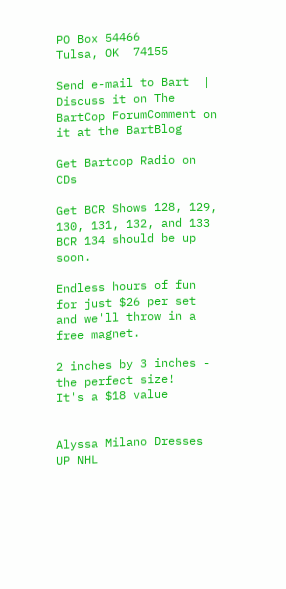PO Box 54466
Tulsa, OK  74155

Send e-mail to Bart  |  Discuss it on The BartCop ForumComment on it at the BartBlog

Get Bartcop Radio on CDs

Get BCR Shows 128, 129, 130, 131, 132, and 133
BCR 134 should be up soon.

Endless hours of fun for just $26 per set
and we'll throw in a free magnet.

2 inches by 3 inches - the perfect size!
It's a $18 value


Alyssa Milano Dresses UP NHL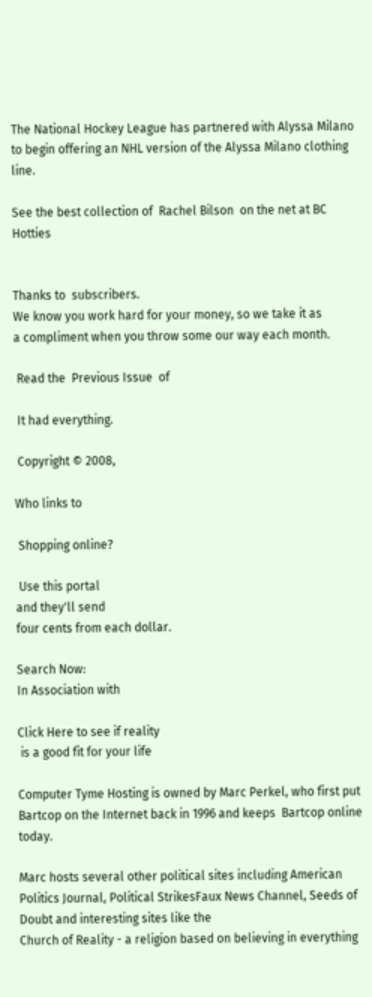The National Hockey League has partnered with Alyssa Milano
to begin offering an NHL version of the Alyssa Milano clothing line.

See the best collection of  Rachel Bilson  on the net at BC Hotties


Thanks to  subscribers.
We know you work hard for your money, so we take it as
a compliment when you throw some our way each month.

 Read the  Previous Issue  of

 It had everything.

 Copyright © 2008,

Who links to

 Shopping online?

 Use this portal
and they'll send
four cents from each dollar.

Search Now:
In Association with

Click Here to see if reality
 is a good fit for your life

Computer Tyme Hosting is owned by Marc Perkel, who first put Bartcop on the Internet back in 1996 and keeps  Bartcop online today.

Marc hosts several other political sites including American Politics Journal, Political StrikesFaux News Channel, Seeds of Doubt and interesting sites like the
Church of Reality - a religion based on believing in everything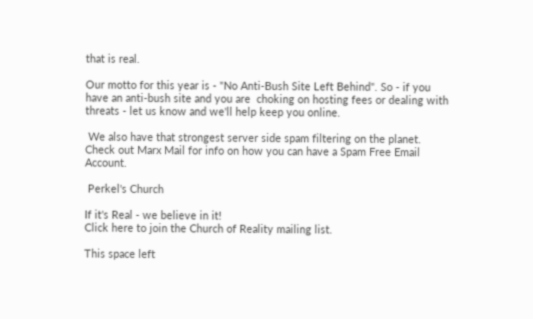that is real.

Our motto for this year is - "No Anti-Bush Site Left Behind". So - if you have an anti-bush site and you are  choking on hosting fees or dealing with threats - let us know and we'll help keep you online.

 We also have that strongest server side spam filtering on the planet.
Check out Marx Mail for info on how you can have a Spam Free Email Account.

 Perkel's Church

If it's Real - we believe in it!
Click here to join the Church of Reality mailing list.

This space left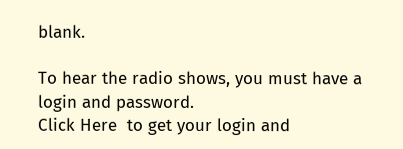blank.

To hear the radio shows, you must have a login and password.
Click Here  to get your login and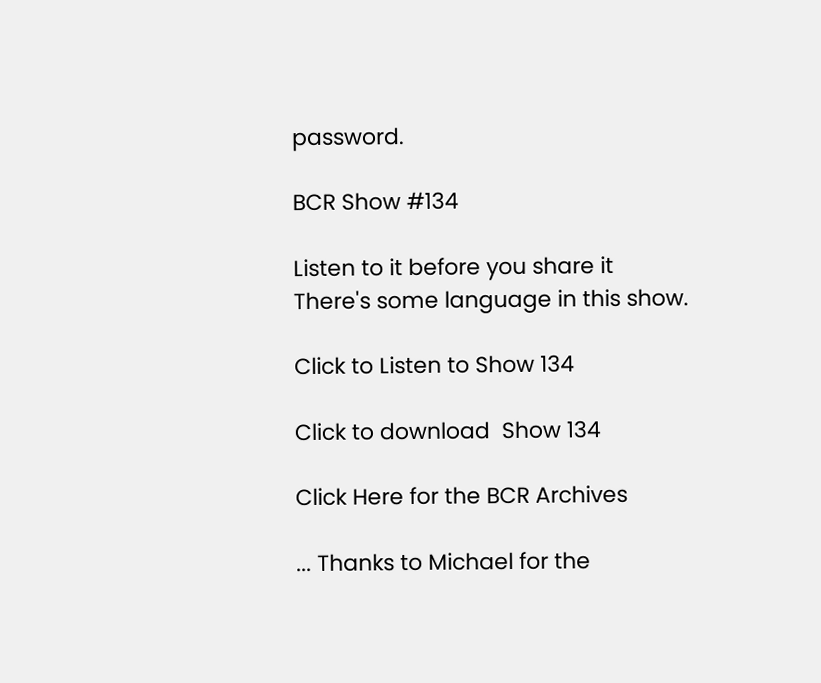password.

BCR Show #134

Listen to it before you share it
There's some language in this show.

Click to Listen to Show 134

Click to download  Show 134

Click Here for the BCR Archives

... Thanks to Michael for the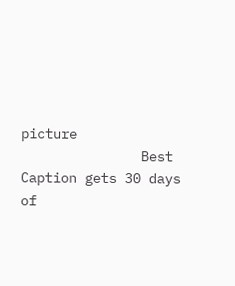picture
               Best Caption gets 30 days of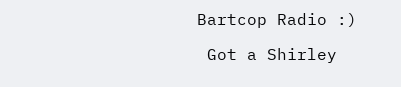Bartcop Radio :)

 Got a Shirley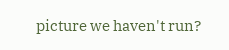picture we haven't run?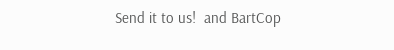Send it to us!  and BartCop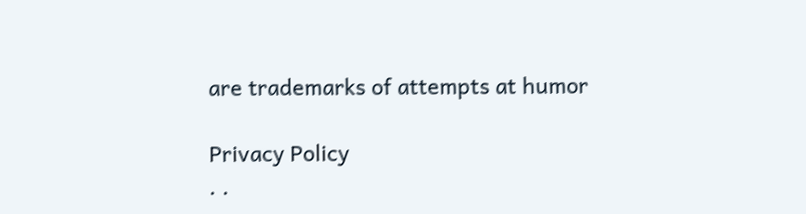are trademarks of attempts at humor

Privacy Policy
. .